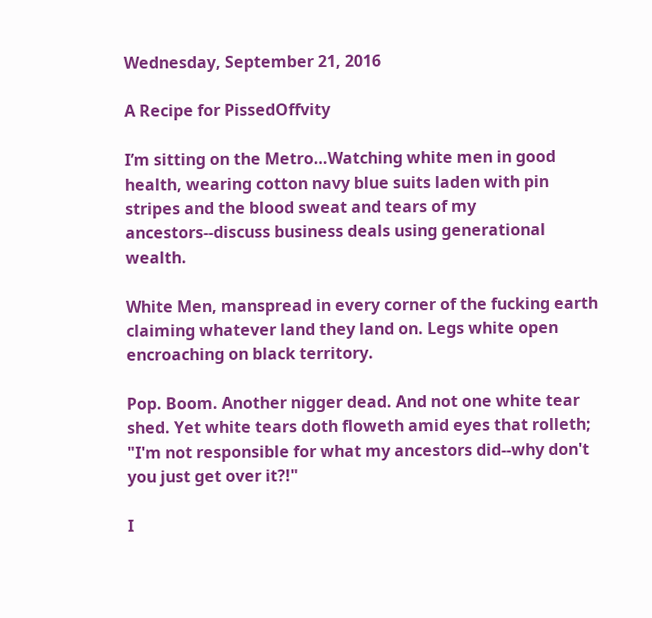Wednesday, September 21, 2016

A Recipe for PissedOffvity

I’m sitting on the Metro…Watching white men in good health, wearing cotton navy blue suits laden with pin stripes and the blood sweat and tears of my ancestors--discuss business deals using generational wealth.

White Men, manspread in every corner of the fucking earth claiming whatever land they land on. Legs white open encroaching on black territory.

Pop. Boom. Another nigger dead. And not one white tear shed. Yet white tears doth floweth amid eyes that rolleth; "I'm not responsible for what my ancestors did--why don't you just get over it?!"

I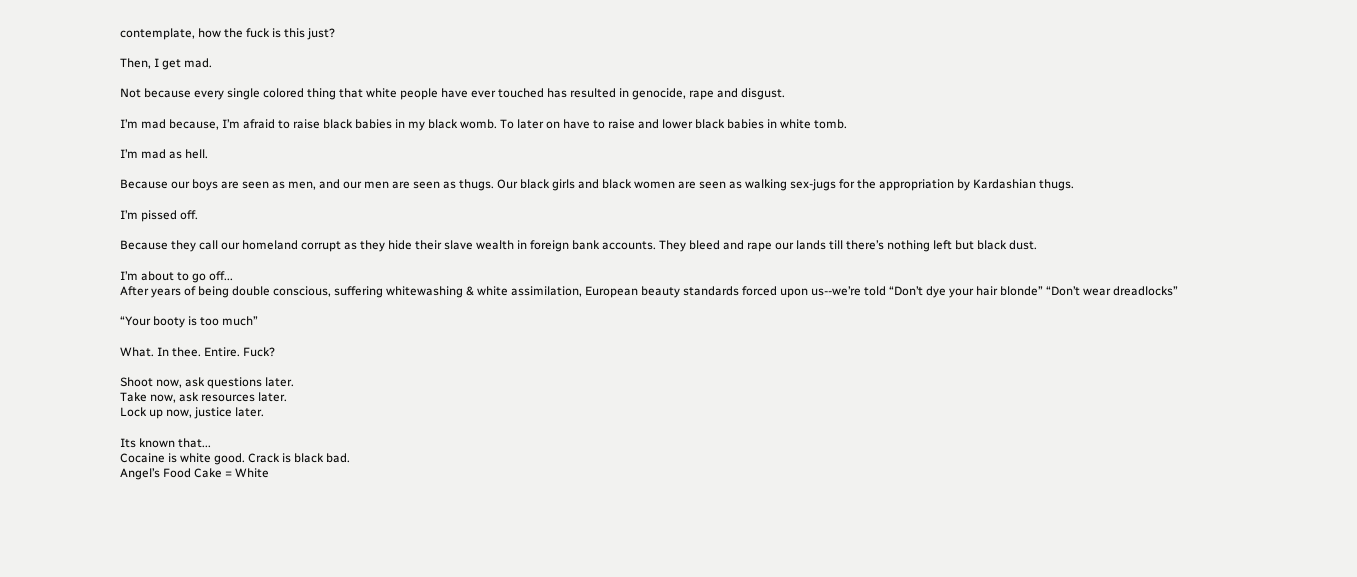contemplate, how the fuck is this just?

Then, I get mad.

Not because every single colored thing that white people have ever touched has resulted in genocide, rape and disgust.

I’m mad because, I’m afraid to raise black babies in my black womb. To later on have to raise and lower black babies in white tomb.

I’m mad as hell.

Because our boys are seen as men, and our men are seen as thugs. Our black girls and black women are seen as walking sex-jugs for the appropriation by Kardashian thugs.

I’m pissed off.

Because they call our homeland corrupt as they hide their slave wealth in foreign bank accounts. They bleed and rape our lands till there’s nothing left but black dust.

I’m about to go off...
After years of being double conscious, suffering whitewashing & white assimilation, European beauty standards forced upon us--we’re told “Don’t dye your hair blonde” “Don’t wear dreadlocks”

“Your booty is too much”

What. In thee. Entire. Fuck?

Shoot now, ask questions later.
Take now, ask resources later.
Lock up now, justice later.

Its known that...
Cocaine is white good. Crack is black bad.
Angel’s Food Cake = White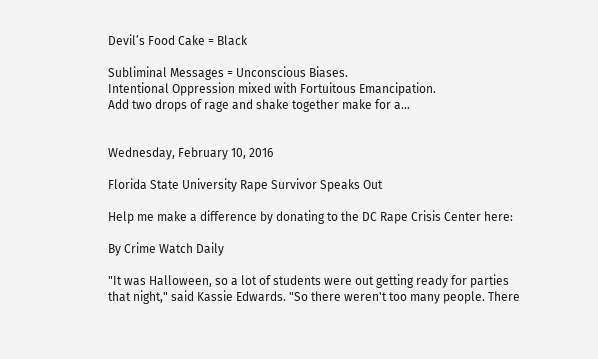Devil’s Food Cake = Black

Subliminal Messages = Unconscious Biases.
Intentional Oppression mixed with Fortuitous Emancipation.
Add two drops of rage and shake together make for a…


Wednesday, February 10, 2016

Florida State University Rape Survivor Speaks Out

Help me make a difference by donating to the DC Rape Crisis Center here:

By Crime Watch Daily

"It was Halloween, so a lot of students were out getting ready for parties that night," said Kassie Edwards. "So there weren't too many people. There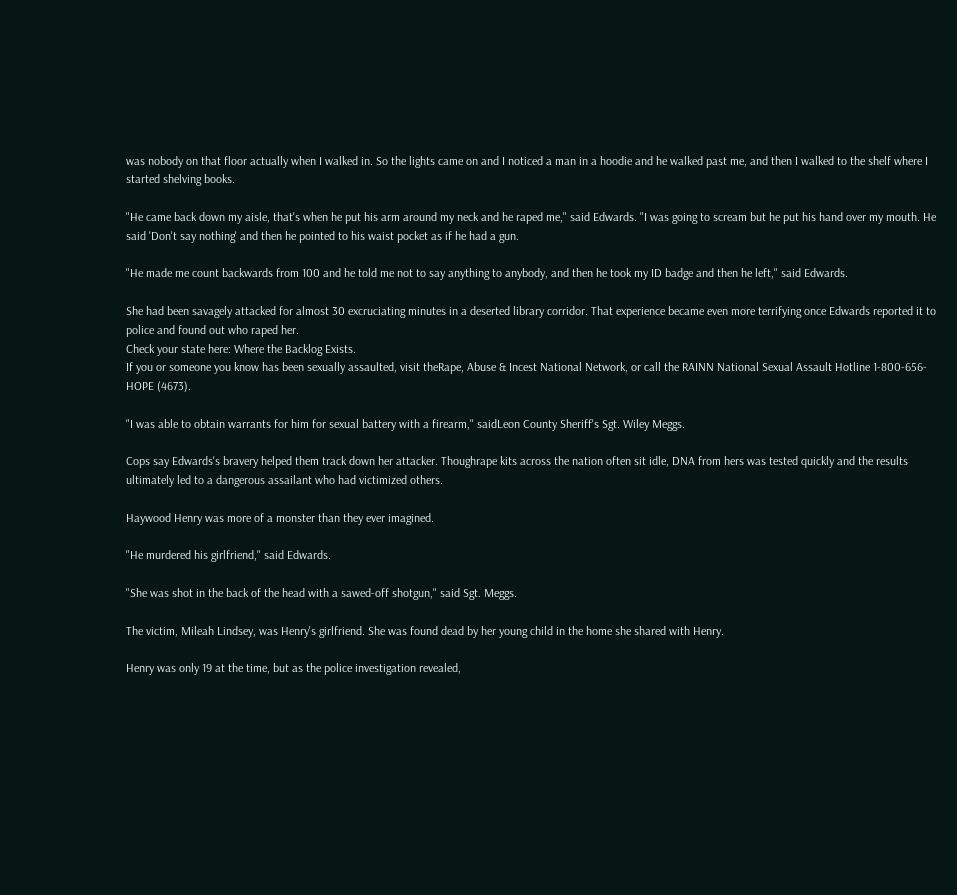was nobody on that floor actually when I walked in. So the lights came on and I noticed a man in a hoodie and he walked past me, and then I walked to the shelf where I started shelving books.

"He came back down my aisle, that's when he put his arm around my neck and he raped me," said Edwards. "I was going to scream but he put his hand over my mouth. He said 'Don't say nothing' and then he pointed to his waist pocket as if he had a gun.

"He made me count backwards from 100 and he told me not to say anything to anybody, and then he took my ID badge and then he left," said Edwards.

She had been savagely attacked for almost 30 excruciating minutes in a deserted library corridor. That experience became even more terrifying once Edwards reported it to police and found out who raped her.
Check your state here: Where the Backlog Exists.
If you or someone you know has been sexually assaulted, visit theRape, Abuse & Incest National Network, or call the RAINN National Sexual Assault Hotline 1-800-656-HOPE (4673).

"I was able to obtain warrants for him for sexual battery with a firearm," saidLeon County Sheriff's Sgt. Wiley Meggs.

Cops say Edwards's bravery helped them track down her attacker. Thoughrape kits across the nation often sit idle, DNA from hers was tested quickly and the results ultimately led to a dangerous assailant who had victimized others.

Haywood Henry was more of a monster than they ever imagined.

"He murdered his girlfriend," said Edwards.

"She was shot in the back of the head with a sawed-off shotgun," said Sgt. Meggs.

The victim, Mileah Lindsey, was Henry's girlfriend. She was found dead by her young child in the home she shared with Henry.

Henry was only 19 at the time, but as the police investigation revealed,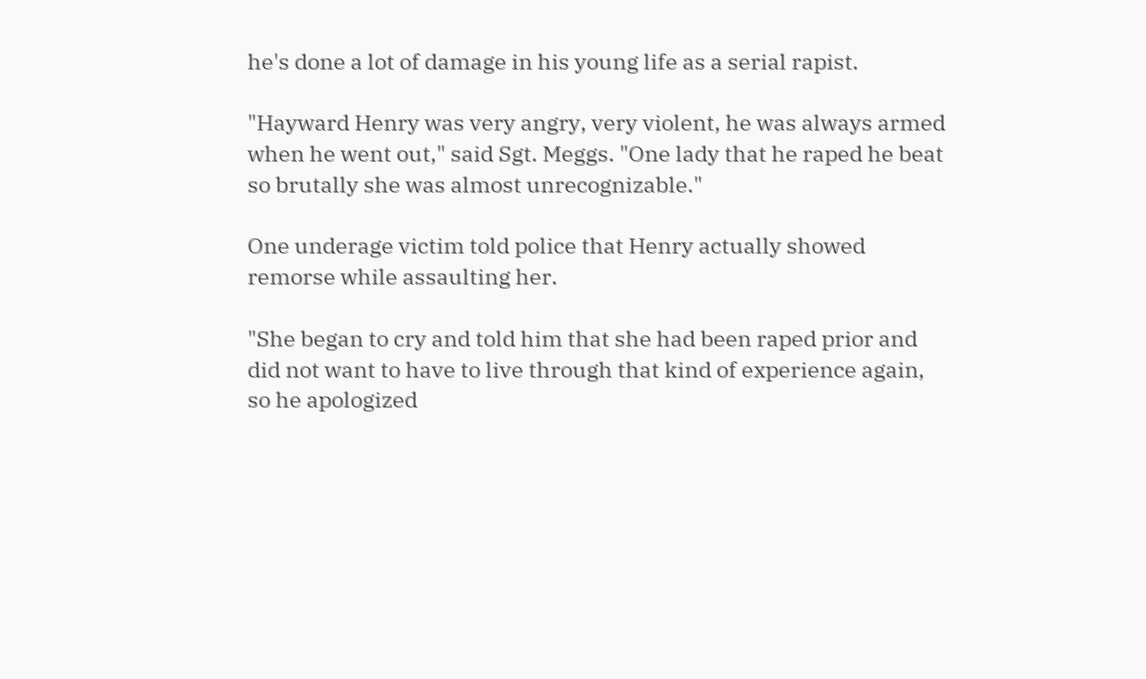he's done a lot of damage in his young life as a serial rapist.

"Hayward Henry was very angry, very violent, he was always armed when he went out," said Sgt. Meggs. "One lady that he raped he beat so brutally she was almost unrecognizable."

One underage victim told police that Henry actually showed remorse while assaulting her.

"She began to cry and told him that she had been raped prior and did not want to have to live through that kind of experience again, so he apologized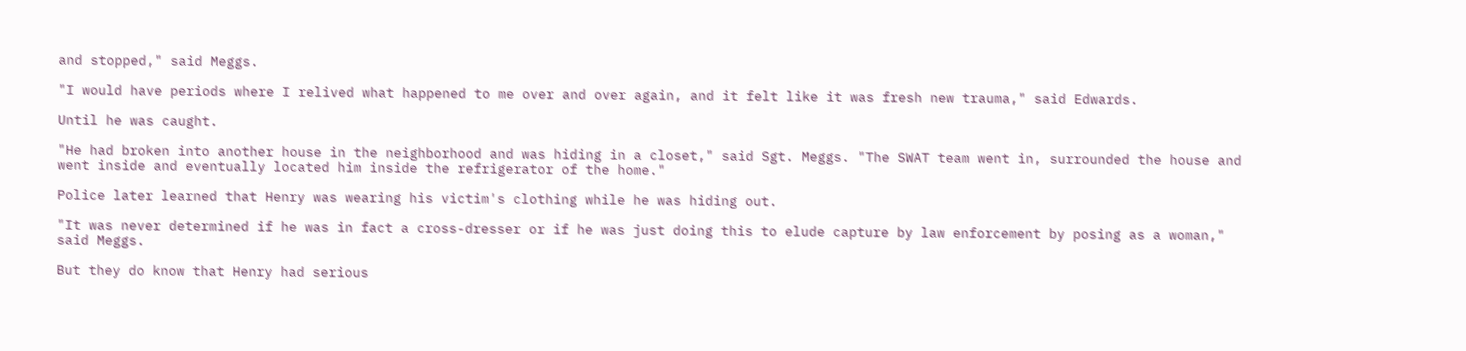and stopped," said Meggs.

"I would have periods where I relived what happened to me over and over again, and it felt like it was fresh new trauma," said Edwards.

Until he was caught.

"He had broken into another house in the neighborhood and was hiding in a closet," said Sgt. Meggs. "The SWAT team went in, surrounded the house and went inside and eventually located him inside the refrigerator of the home."

Police later learned that Henry was wearing his victim's clothing while he was hiding out.

"It was never determined if he was in fact a cross-dresser or if he was just doing this to elude capture by law enforcement by posing as a woman," said Meggs.

But they do know that Henry had serious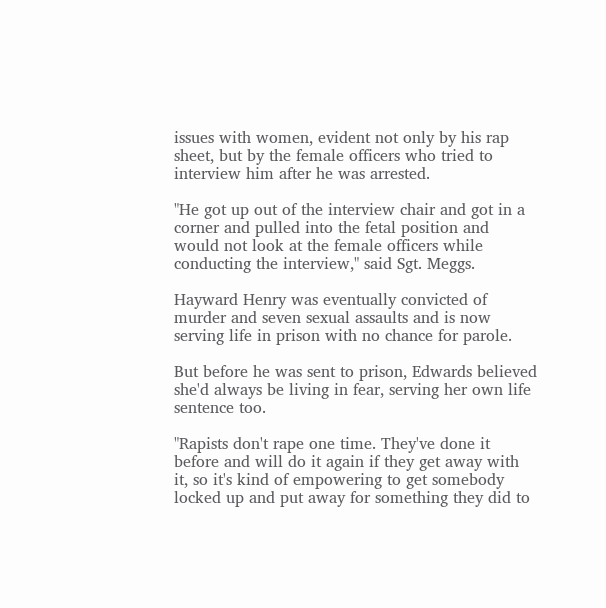issues with women, evident not only by his rap sheet, but by the female officers who tried to interview him after he was arrested.

"He got up out of the interview chair and got in a corner and pulled into the fetal position and would not look at the female officers while conducting the interview," said Sgt. Meggs.

Hayward Henry was eventually convicted of murder and seven sexual assaults and is now serving life in prison with no chance for parole.

But before he was sent to prison, Edwards believed she'd always be living in fear, serving her own life sentence too.

"Rapists don't rape one time. They've done it before and will do it again if they get away with it, so it's kind of empowering to get somebody locked up and put away for something they did to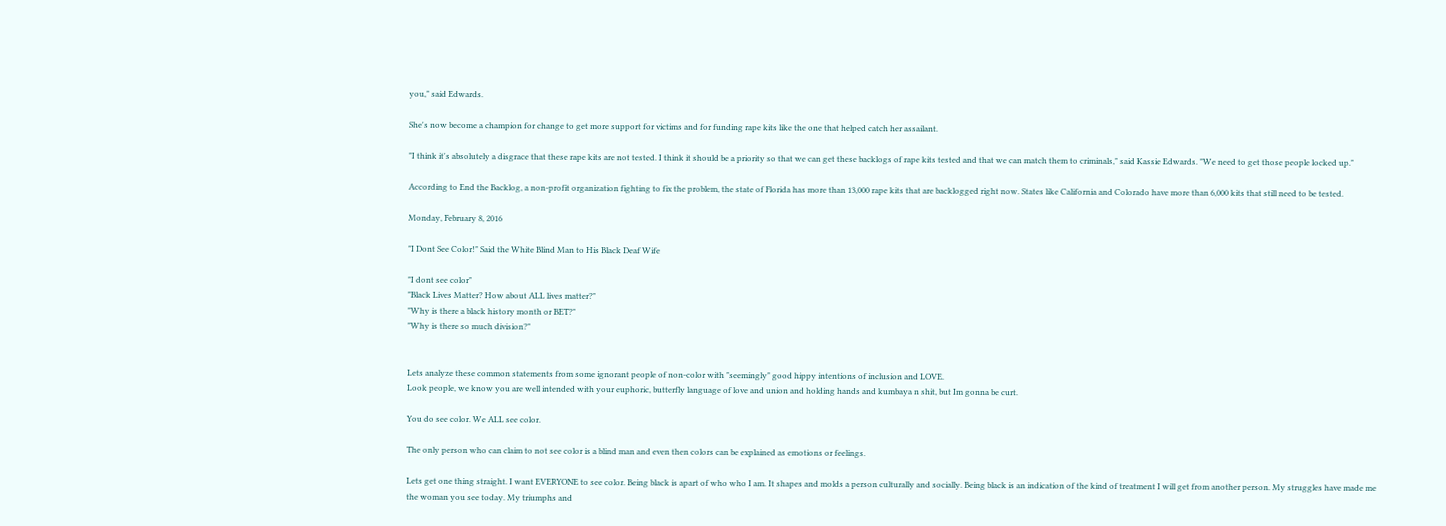you," said Edwards.

She's now become a champion for change to get more support for victims and for funding rape kits like the one that helped catch her assailant.

"I think it's absolutely a disgrace that these rape kits are not tested. I think it should be a priority so that we can get these backlogs of rape kits tested and that we can match them to criminals," said Kassie Edwards. "We need to get those people locked up."

According to End the Backlog, a non-profit organization fighting to fix the problem, the state of Florida has more than 13,000 rape kits that are backlogged right now. States like California and Colorado have more than 6,000 kits that still need to be tested.

Monday, February 8, 2016

"I Dont See Color!" Said the White Blind Man to His Black Deaf Wife

"I dont see color"
"Black Lives Matter? How about ALL lives matter?"
"Why is there a black history month or BET?"
"Why is there so much division?"


Lets analyze these common statements from some ignorant people of non-color with "seemingly" good hippy intentions of inclusion and LOVE.
Look people, we know you are well intended with your euphoric, butterfly language of love and union and holding hands and kumbaya n shit, but Im gonna be curt.

You do see color. We ALL see color.

The only person who can claim to not see color is a blind man and even then colors can be explained as emotions or feelings.

Lets get one thing straight. I want EVERYONE to see color. Being black is apart of who who I am. It shapes and molds a person culturally and socially. Being black is an indication of the kind of treatment I will get from another person. My struggles have made me the woman you see today. My triumphs and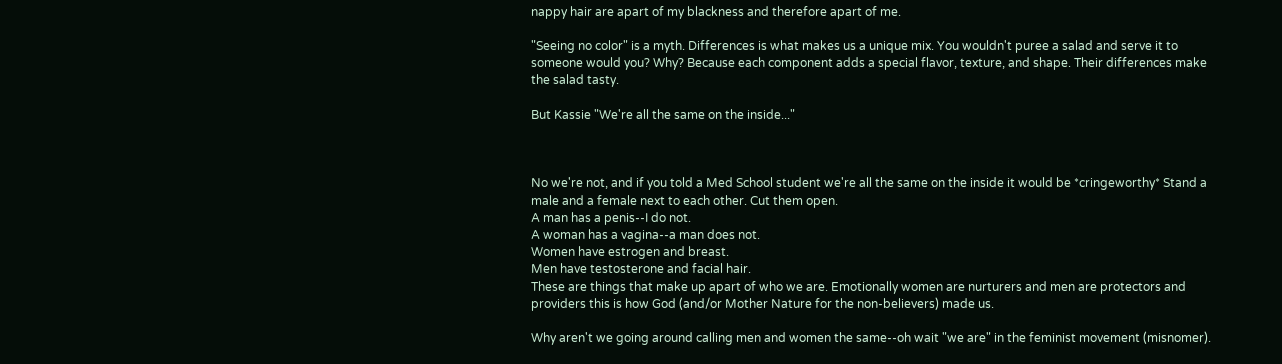nappy hair are apart of my blackness and therefore apart of me.

"Seeing no color" is a myth. Differences is what makes us a unique mix. You wouldn't puree a salad and serve it to someone would you? Why? Because each component adds a special flavor, texture, and shape. Their differences make the salad tasty.

But Kassie "We're all the same on the inside..."



No we're not, and if you told a Med School student we're all the same on the inside it would be *cringeworthy* Stand a male and a female next to each other. Cut them open.
A man has a penis--I do not.
A woman has a vagina--a man does not.
Women have estrogen and breast.
Men have testosterone and facial hair.
These are things that make up apart of who we are. Emotionally women are nurturers and men are protectors and providers this is how God (and/or Mother Nature for the non-believers) made us.

Why aren't we going around calling men and women the same--oh wait "we are" in the feminist movement (misnomer).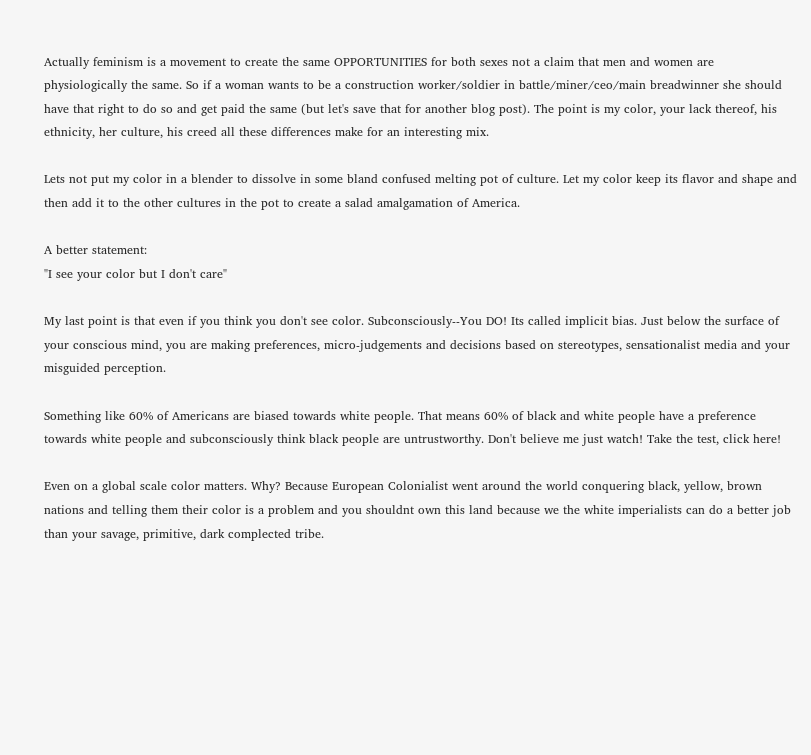Actually feminism is a movement to create the same OPPORTUNITIES for both sexes not a claim that men and women are physiologically the same. So if a woman wants to be a construction worker/soldier in battle/miner/ceo/main breadwinner she should have that right to do so and get paid the same (but let's save that for another blog post). The point is my color, your lack thereof, his ethnicity, her culture, his creed all these differences make for an interesting mix.

Lets not put my color in a blender to dissolve in some bland confused melting pot of culture. Let my color keep its flavor and shape and then add it to the other cultures in the pot to create a salad amalgamation of America.

A better statement:
"I see your color but I don't care"

My last point is that even if you think you don't see color. Subconsciously--You DO! Its called implicit bias. Just below the surface of your conscious mind, you are making preferences, micro-judgements and decisions based on stereotypes, sensationalist media and your misguided perception.

Something like 60% of Americans are biased towards white people. That means 60% of black and white people have a preference towards white people and subconsciously think black people are untrustworthy. Don't believe me just watch! Take the test, click here!

Even on a global scale color matters. Why? Because European Colonialist went around the world conquering black, yellow, brown nations and telling them their color is a problem and you shouldnt own this land because we the white imperialists can do a better job than your savage, primitive, dark complected tribe.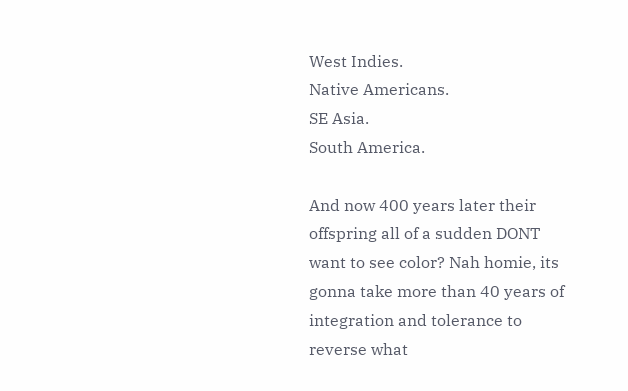West Indies.
Native Americans.
SE Asia.
South America.

And now 400 years later their offspring all of a sudden DONT want to see color? Nah homie, its gonna take more than 40 years of integration and tolerance to reverse what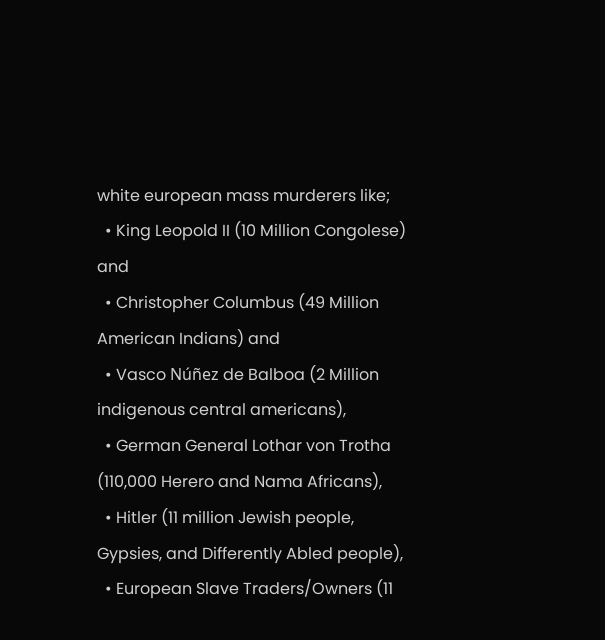white european mass murderers like;
  • King Leopold II (10 Million Congolese) and
  • Christopher Columbus (49 Million  American Indians) and
  • Vasco Núñez de Balboa (2 Million indigenous central americans),
  • German General Lothar von Trotha (110,000 Herero and Nama Africans),
  • Hitler (11 million Jewish people, Gypsies, and Differently Abled people),
  • European Slave Traders/Owners (11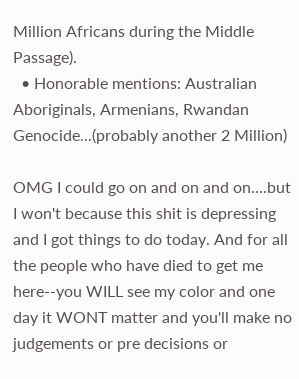Million Africans during the Middle Passage).
  • Honorable mentions: Australian Aboriginals, Armenians, Rwandan Genocide...(probably another 2 Million)

OMG I could go on and on and on....but I won't because this shit is depressing and I got things to do today. And for all the people who have died to get me here--you WILL see my color and one day it WONT matter and you'll make no judgements or pre decisions or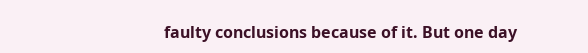faulty conclusions because of it. But one day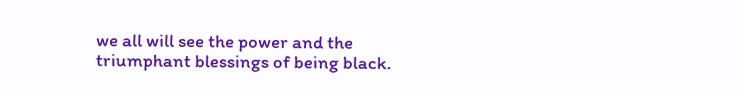we all will see the power and the triumphant blessings of being black.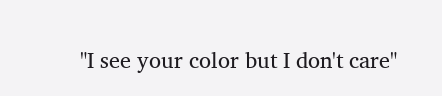"I see your color but I don't care"